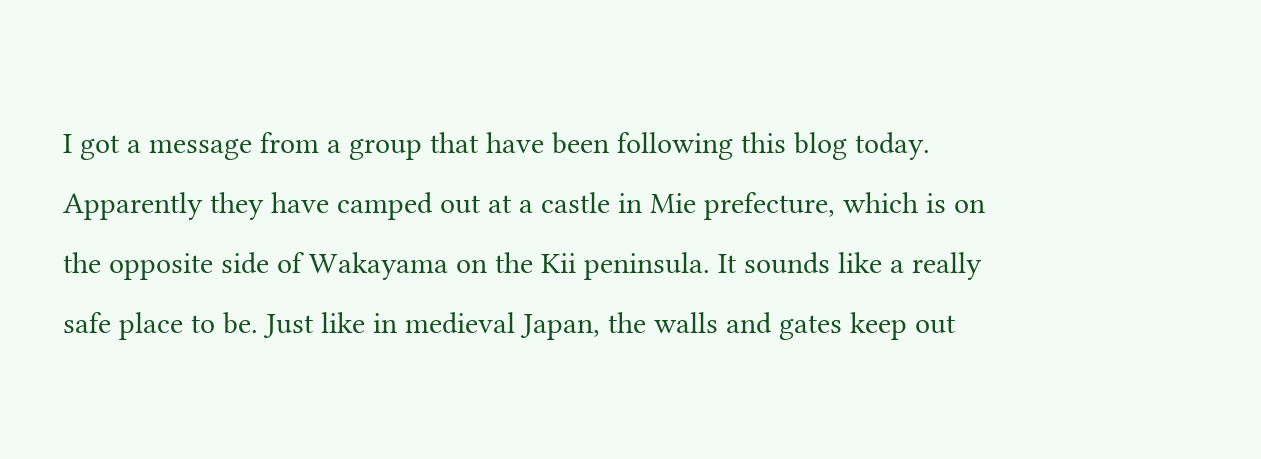I got a message from a group that have been following this blog today. Apparently they have camped out at a castle in Mie prefecture, which is on the opposite side of Wakayama on the Kii peninsula. It sounds like a really safe place to be. Just like in medieval Japan, the walls and gates keep out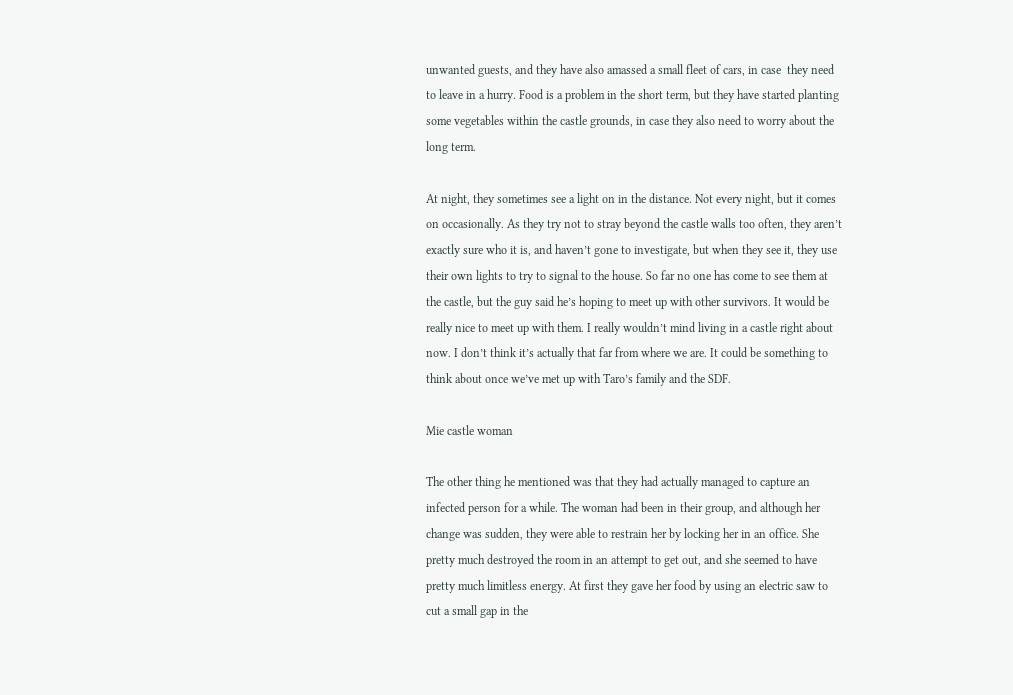unwanted guests, and they have also amassed a small fleet of cars, in case  they need to leave in a hurry. Food is a problem in the short term, but they have started planting some vegetables within the castle grounds, in case they also need to worry about the long term.

At night, they sometimes see a light on in the distance. Not every night, but it comes on occasionally. As they try not to stray beyond the castle walls too often, they aren’t exactly sure who it is, and haven’t gone to investigate, but when they see it, they use their own lights to try to signal to the house. So far no one has come to see them at the castle, but the guy said he’s hoping to meet up with other survivors. It would be really nice to meet up with them. I really wouldn’t mind living in a castle right about now. I don’t think it’s actually that far from where we are. It could be something to think about once we’ve met up with Taro’s family and the SDF.

Mie castle woman

The other thing he mentioned was that they had actually managed to capture an infected person for a while. The woman had been in their group, and although her change was sudden, they were able to restrain her by locking her in an office. She pretty much destroyed the room in an attempt to get out, and she seemed to have pretty much limitless energy. At first they gave her food by using an electric saw to cut a small gap in the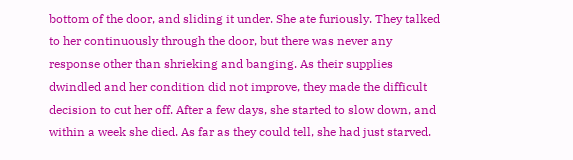bottom of the door, and sliding it under. She ate furiously. They talked to her continuously through the door, but there was never any response other than shrieking and banging. As their supplies dwindled and her condition did not improve, they made the difficult decision to cut her off. After a few days, she started to slow down, and within a week she died. As far as they could tell, she had just starved.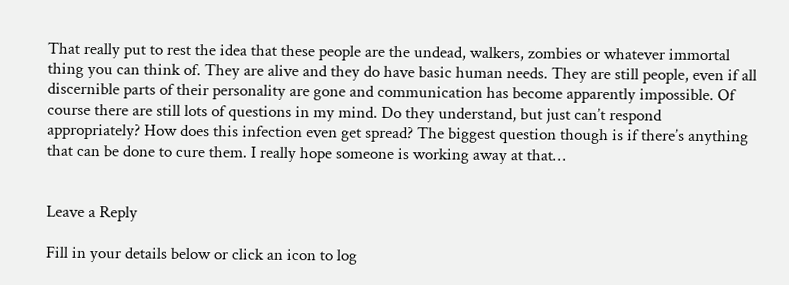That really put to rest the idea that these people are the undead, walkers, zombies or whatever immortal thing you can think of. They are alive and they do have basic human needs. They are still people, even if all discernible parts of their personality are gone and communication has become apparently impossible. Of course there are still lots of questions in my mind. Do they understand, but just can’t respond appropriately? How does this infection even get spread? The biggest question though is if there’s anything that can be done to cure them. I really hope someone is working away at that…


Leave a Reply

Fill in your details below or click an icon to log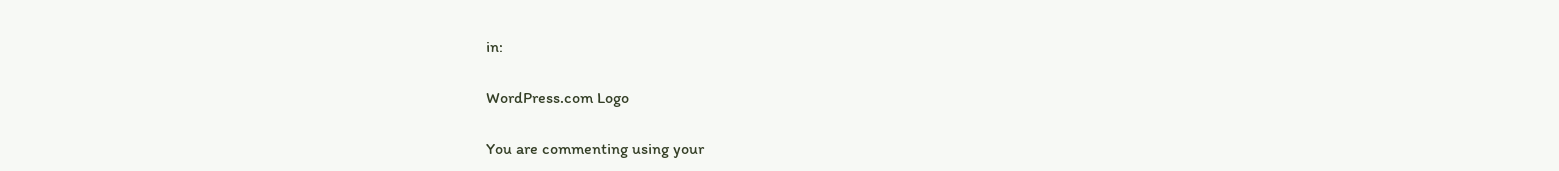in:

WordPress.com Logo

You are commenting using your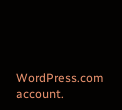WordPress.com account.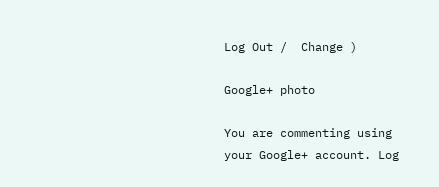Log Out /  Change )

Google+ photo

You are commenting using your Google+ account. Log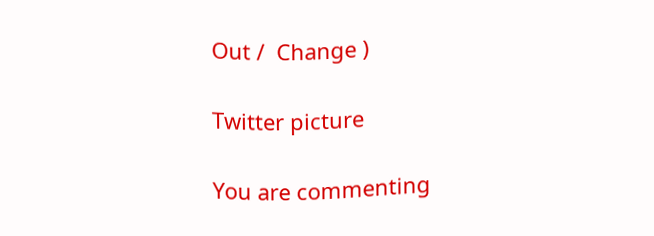Out /  Change )

Twitter picture

You are commenting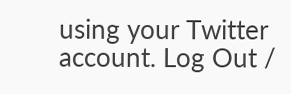using your Twitter account. Log Out /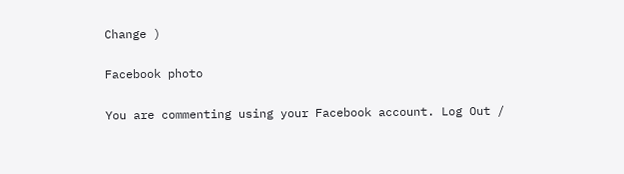Change )

Facebook photo

You are commenting using your Facebook account. Log Out /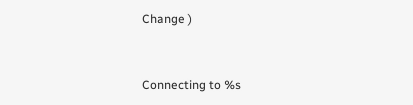Change )


Connecting to %s